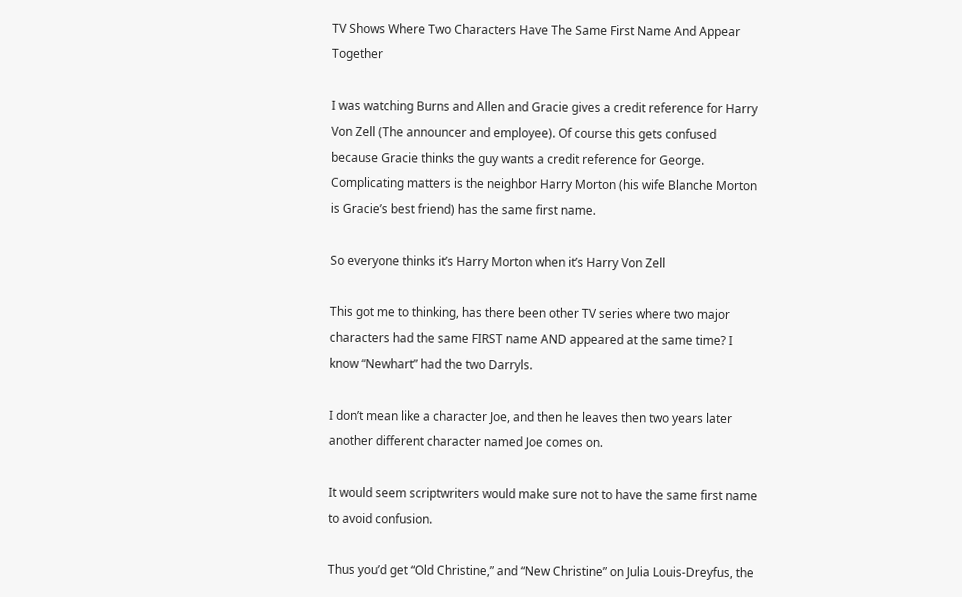TV Shows Where Two Characters Have The Same First Name And Appear Together

I was watching Burns and Allen and Gracie gives a credit reference for Harry Von Zell (The announcer and employee). Of course this gets confused because Gracie thinks the guy wants a credit reference for George. Complicating matters is the neighbor Harry Morton (his wife Blanche Morton is Gracie’s best friend) has the same first name.

So everyone thinks it’s Harry Morton when it’s Harry Von Zell

This got me to thinking, has there been other TV series where two major characters had the same FIRST name AND appeared at the same time? I know “Newhart” had the two Darryls.

I don’t mean like a character Joe, and then he leaves then two years later another different character named Joe comes on.

It would seem scriptwriters would make sure not to have the same first name to avoid confusion.

Thus you’d get “Old Christine,” and “New Christine” on Julia Louis-Dreyfus, the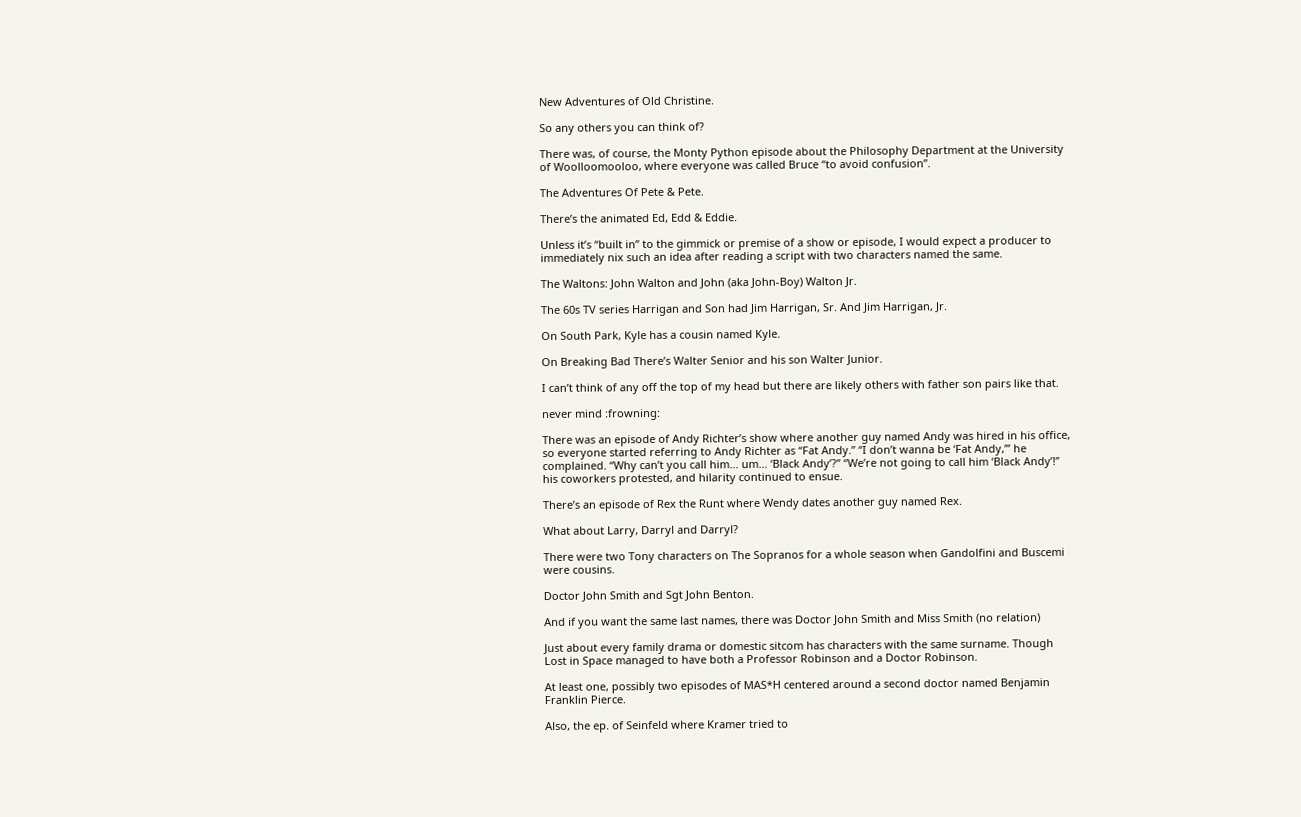New Adventures of Old Christine.

So any others you can think of?

There was, of course, the Monty Python episode about the Philosophy Department at the University of Woolloomooloo, where everyone was called Bruce “to avoid confusion”.

The Adventures Of Pete & Pete.

There’s the animated Ed, Edd & Eddie.

Unless it’s “built in” to the gimmick or premise of a show or episode, I would expect a producer to immediately nix such an idea after reading a script with two characters named the same.

The Waltons: John Walton and John (aka John-Boy) Walton Jr.

The 60s TV series Harrigan and Son had Jim Harrigan, Sr. And Jim Harrigan, Jr.

On South Park, Kyle has a cousin named Kyle.

On Breaking Bad There’s Walter Senior and his son Walter Junior.

I can’t think of any off the top of my head but there are likely others with father son pairs like that.

never mind :frowning:

There was an episode of Andy Richter’s show where another guy named Andy was hired in his office, so everyone started referring to Andy Richter as “Fat Andy.” “I don’t wanna be ‘Fat Andy,’” he complained. “Why can’t you call him… um… ‘Black Andy’?” “We’re not going to call him ‘Black Andy’!” his coworkers protested, and hilarity continued to ensue.

There’s an episode of Rex the Runt where Wendy dates another guy named Rex.

What about Larry, Darryl and Darryl?

There were two Tony characters on The Sopranos for a whole season when Gandolfini and Buscemi were cousins.

Doctor John Smith and Sgt John Benton.

And if you want the same last names, there was Doctor John Smith and Miss Smith (no relation)

Just about every family drama or domestic sitcom has characters with the same surname. Though Lost in Space managed to have both a Professor Robinson and a Doctor Robinson.

At least one, possibly two episodes of MAS*H centered around a second doctor named Benjamin Franklin Pierce.

Also, the ep. of Seinfeld where Kramer tried to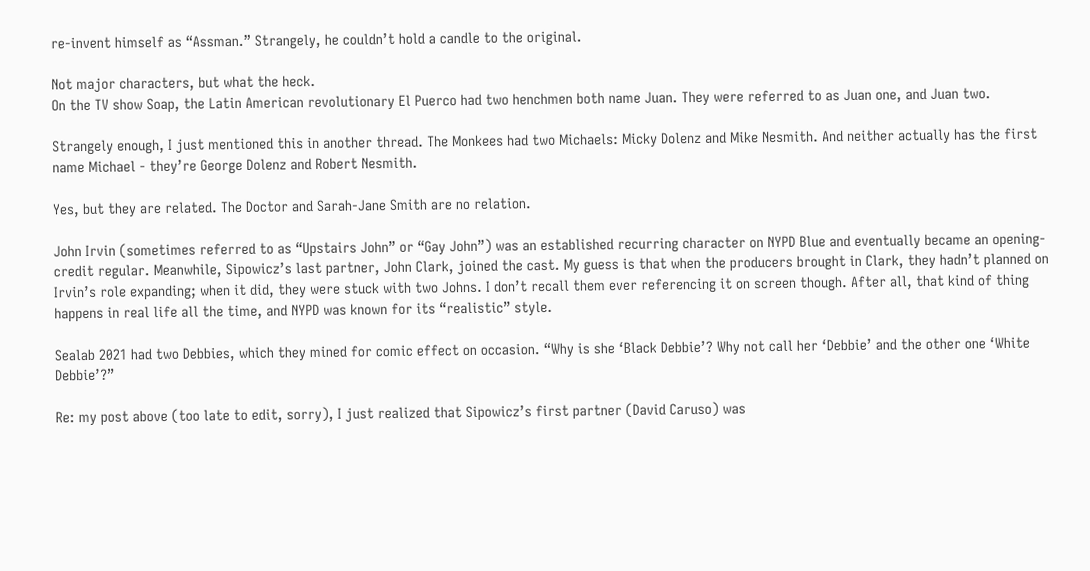re-invent himself as “Assman.” Strangely, he couldn’t hold a candle to the original.

Not major characters, but what the heck.
On the TV show Soap, the Latin American revolutionary El Puerco had two henchmen both name Juan. They were referred to as Juan one, and Juan two.

Strangely enough, I just mentioned this in another thread. The Monkees had two Michaels: Micky Dolenz and Mike Nesmith. And neither actually has the first name Michael - they’re George Dolenz and Robert Nesmith.

Yes, but they are related. The Doctor and Sarah-Jane Smith are no relation.

John Irvin (sometimes referred to as “Upstairs John” or “Gay John”) was an established recurring character on NYPD Blue and eventually became an opening-credit regular. Meanwhile, Sipowicz’s last partner, John Clark, joined the cast. My guess is that when the producers brought in Clark, they hadn’t planned on Irvin’s role expanding; when it did, they were stuck with two Johns. I don’t recall them ever referencing it on screen though. After all, that kind of thing happens in real life all the time, and NYPD was known for its “realistic” style.

Sealab 2021 had two Debbies, which they mined for comic effect on occasion. “Why is she ‘Black Debbie’? Why not call her ‘Debbie’ and the other one ‘White Debbie’?”

Re: my post above (too late to edit, sorry), I just realized that Sipowicz’s first partner (David Caruso) was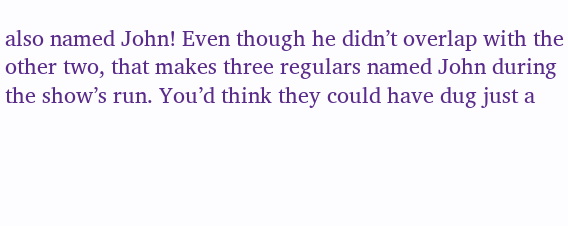also named John! Even though he didn’t overlap with the other two, that makes three regulars named John during the show’s run. You’d think they could have dug just a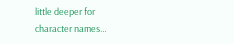little deeper for character names…